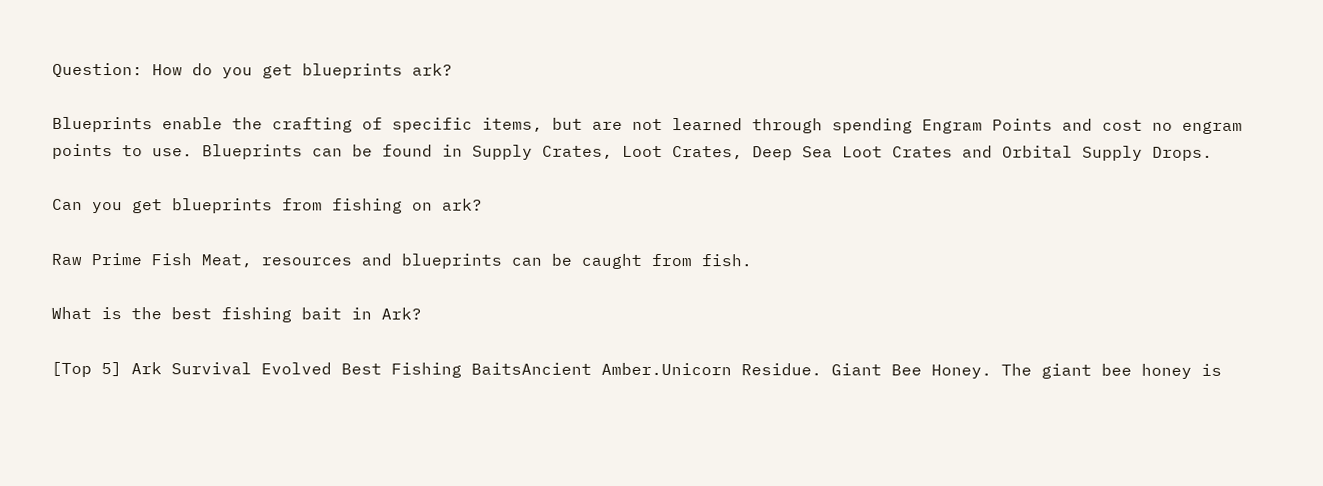Question: How do you get blueprints ark?

Blueprints enable the crafting of specific items, but are not learned through spending Engram Points and cost no engram points to use. Blueprints can be found in Supply Crates, Loot Crates, Deep Sea Loot Crates and Orbital Supply Drops.

Can you get blueprints from fishing on ark?

Raw Prime Fish Meat, resources and blueprints can be caught from fish.

What is the best fishing bait in Ark?

[Top 5] Ark Survival Evolved Best Fishing BaitsAncient Amber.Unicorn Residue. Giant Bee Honey. The giant bee honey is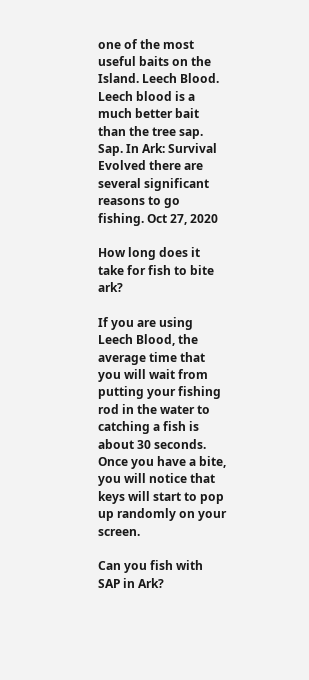one of the most useful baits on the Island. Leech Blood. Leech blood is a much better bait than the tree sap. Sap. In Ark: Survival Evolved there are several significant reasons to go fishing. Oct 27, 2020

How long does it take for fish to bite ark?

If you are using Leech Blood, the average time that you will wait from putting your fishing rod in the water to catching a fish is about 30 seconds. Once you have a bite, you will notice that keys will start to pop up randomly on your screen.

Can you fish with SAP in Ark?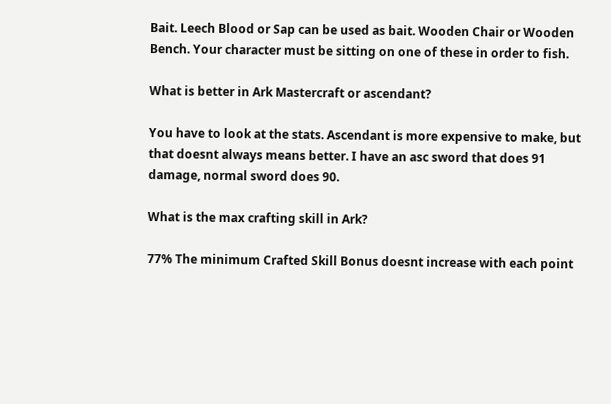Bait. Leech Blood or Sap can be used as bait. Wooden Chair or Wooden Bench. Your character must be sitting on one of these in order to fish.

What is better in Ark Mastercraft or ascendant?

You have to look at the stats. Ascendant is more expensive to make, but that doesnt always means better. I have an asc sword that does 91 damage, normal sword does 90.

What is the max crafting skill in Ark?

77% The minimum Crafted Skill Bonus doesnt increase with each point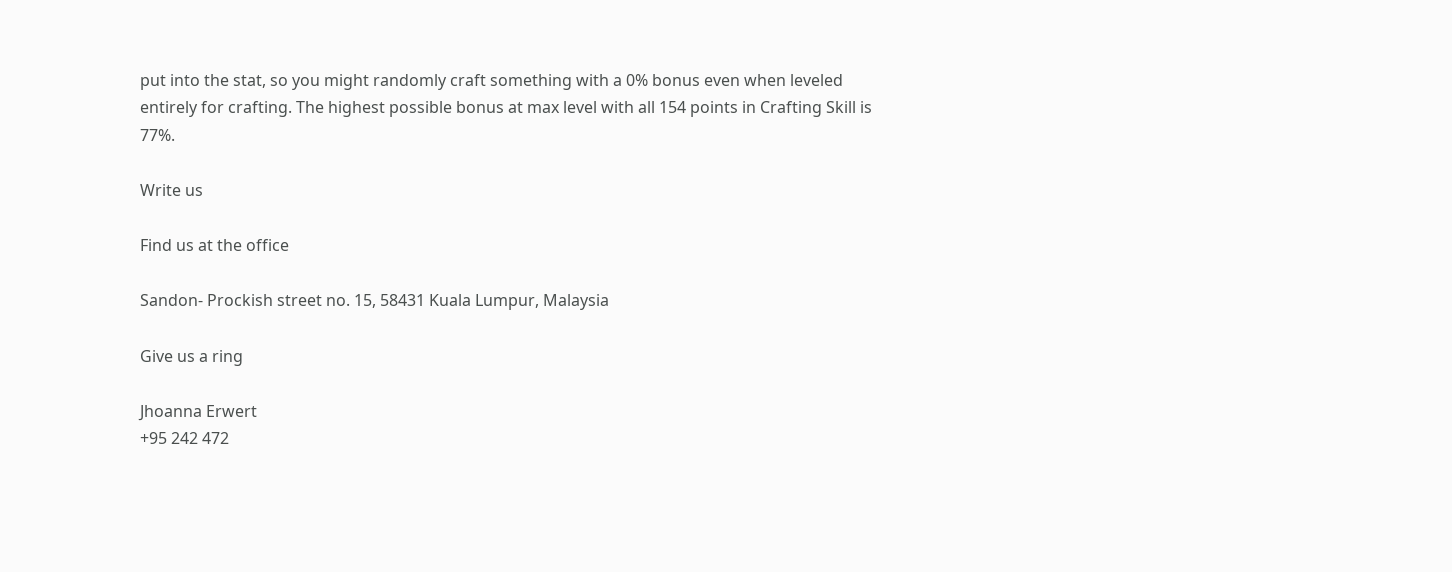put into the stat, so you might randomly craft something with a 0% bonus even when leveled entirely for crafting. The highest possible bonus at max level with all 154 points in Crafting Skill is 77%.

Write us

Find us at the office

Sandon- Prockish street no. 15, 58431 Kuala Lumpur, Malaysia

Give us a ring

Jhoanna Erwert
+95 242 472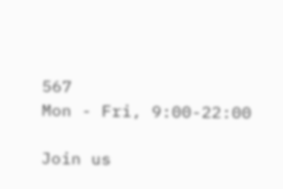567
Mon - Fri, 9:00-22:00

Join us